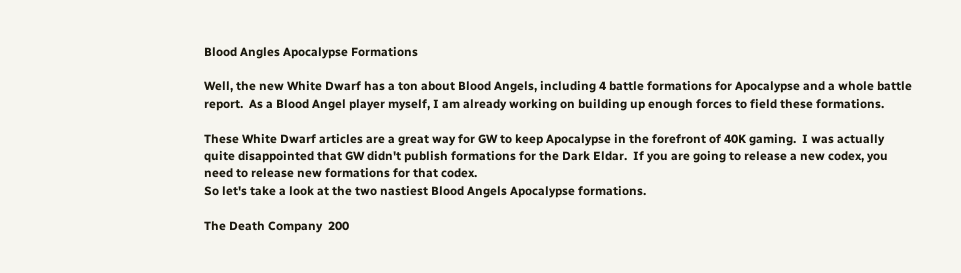Blood Angles Apocalypse Formations

Well, the new White Dwarf has a ton about Blood Angels, including 4 battle formations for Apocalypse and a whole battle report.  As a Blood Angel player myself, I am already working on building up enough forces to field these formations.

These White Dwarf articles are a great way for GW to keep Apocalypse in the forefront of 40K gaming.  I was actually quite disappointed that GW didn't publish formations for the Dark Eldar.  If you are going to release a new codex, you need to release new formations for that codex.
So let's take a look at the two nastiest Blood Angels Apocalypse formations.

The Death Company  200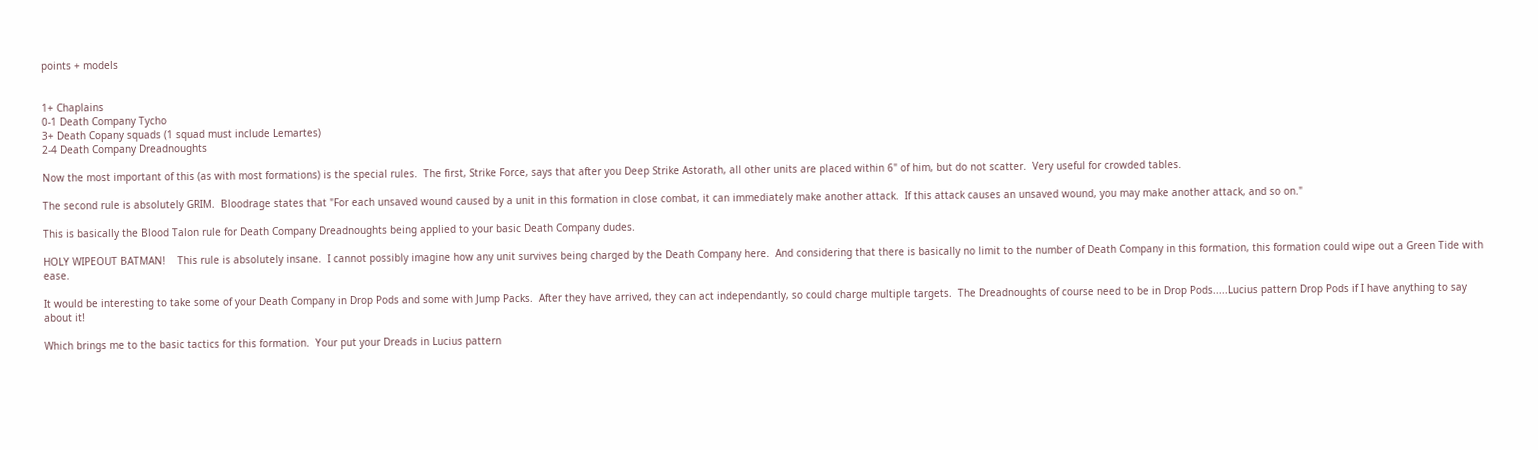points + models


1+ Chaplains
0-1 Death Company Tycho
3+ Death Copany squads (1 squad must include Lemartes)
2-4 Death Company Dreadnoughts

Now the most important of this (as with most formations) is the special rules.  The first, Strike Force, says that after you Deep Strike Astorath, all other units are placed within 6" of him, but do not scatter.  Very useful for crowded tables.

The second rule is absolutely GRIM.  Bloodrage states that "For each unsaved wound caused by a unit in this formation in close combat, it can immediately make another attack.  If this attack causes an unsaved wound, you may make another attack, and so on."

This is basically the Blood Talon rule for Death Company Dreadnoughts being applied to your basic Death Company dudes.

HOLY WIPEOUT BATMAN!    This rule is absolutely insane.  I cannot possibly imagine how any unit survives being charged by the Death Company here.  And considering that there is basically no limit to the number of Death Company in this formation, this formation could wipe out a Green Tide with ease.

It would be interesting to take some of your Death Company in Drop Pods and some with Jump Packs.  After they have arrived, they can act independantly, so could charge multiple targets.  The Dreadnoughts of course need to be in Drop Pods.....Lucius pattern Drop Pods if I have anything to say about it!

Which brings me to the basic tactics for this formation.  Your put your Dreads in Lucius pattern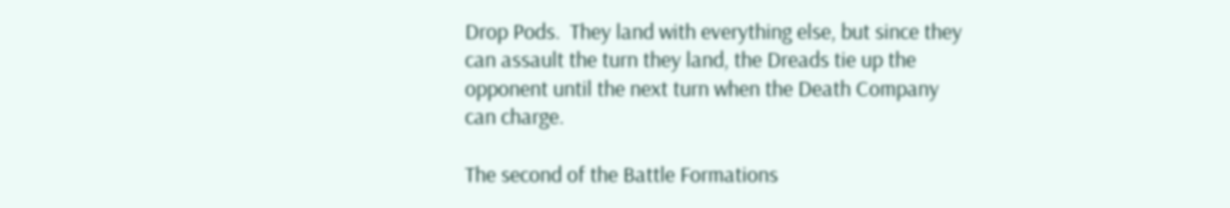Drop Pods.  They land with everything else, but since they can assault the turn they land, the Dreads tie up the opponent until the next turn when the Death Company can charge.

The second of the Battle Formations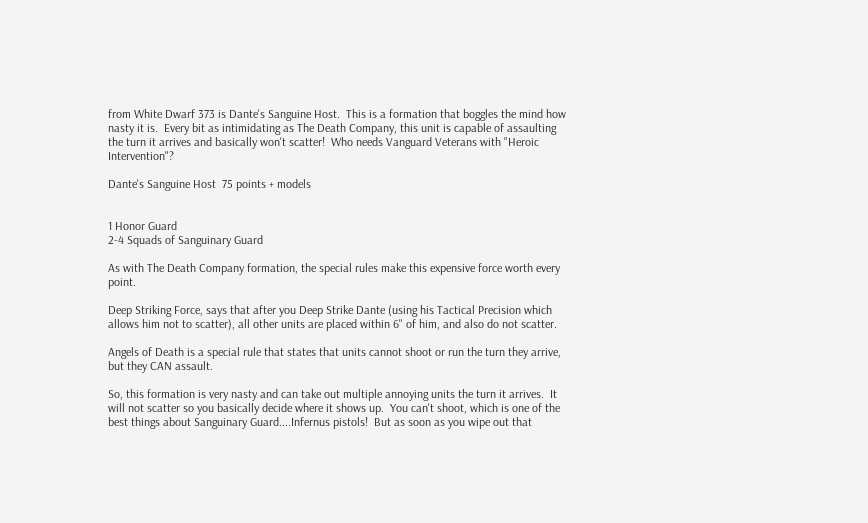from White Dwarf 373 is Dante's Sanguine Host.  This is a formation that boggles the mind how nasty it is.  Every bit as intimidating as The Death Company, this unit is capable of assaulting the turn it arrives and basically won't scatter!  Who needs Vanguard Veterans with "Heroic Intervention"?

Dante's Sanguine Host  75 points + models


1 Honor Guard
2-4 Squads of Sanguinary Guard

As with The Death Company formation, the special rules make this expensive force worth every point.

Deep Striking Force, says that after you Deep Strike Dante (using his Tactical Precision which allows him not to scatter), all other units are placed within 6" of him, and also do not scatter.

Angels of Death is a special rule that states that units cannot shoot or run the turn they arrive, but they CAN assault.

So, this formation is very nasty and can take out multiple annoying units the turn it arrives.  It will not scatter so you basically decide where it shows up.  You can't shoot, which is one of the best things about Sanguinary Guard....Infernus pistols!  But as soon as you wipe out that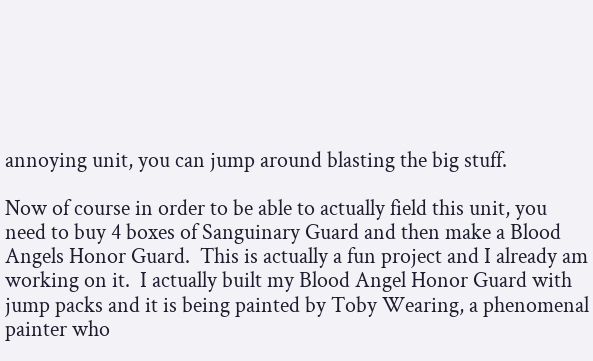annoying unit, you can jump around blasting the big stuff.

Now of course in order to be able to actually field this unit, you need to buy 4 boxes of Sanguinary Guard and then make a Blood Angels Honor Guard.  This is actually a fun project and I already am working on it.  I actually built my Blood Angel Honor Guard with jump packs and it is being painted by Toby Wearing, a phenomenal painter who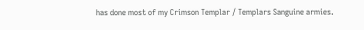has done most of my Crimson Templar / Templars Sanguine armies.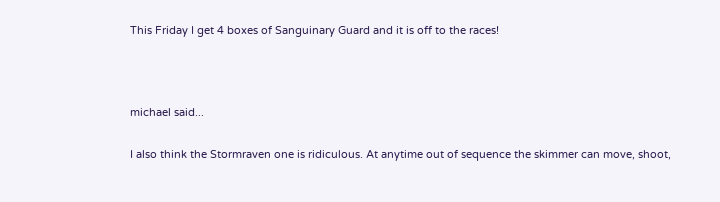This Friday I get 4 boxes of Sanguinary Guard and it is off to the races!



michael said...

I also think the Stormraven one is ridiculous. At anytime out of sequence the skimmer can move, shoot,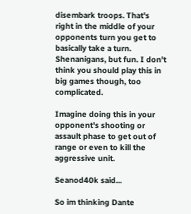disembark troops. That's right in the middle of your opponents turn you get to basically take a turn. Shenanigans, but fun. I don't think you should play this in big games though, too complicated.

Imagine doing this in your opponent's shooting or assault phase to get out of range or even to kill the aggressive unit.

Seanod40k said...

So im thinking Dante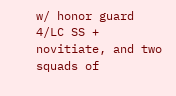w/ honor guard 4/LC SS + novitiate, and two squads of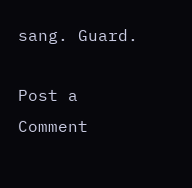sang. Guard.

Post a Comment